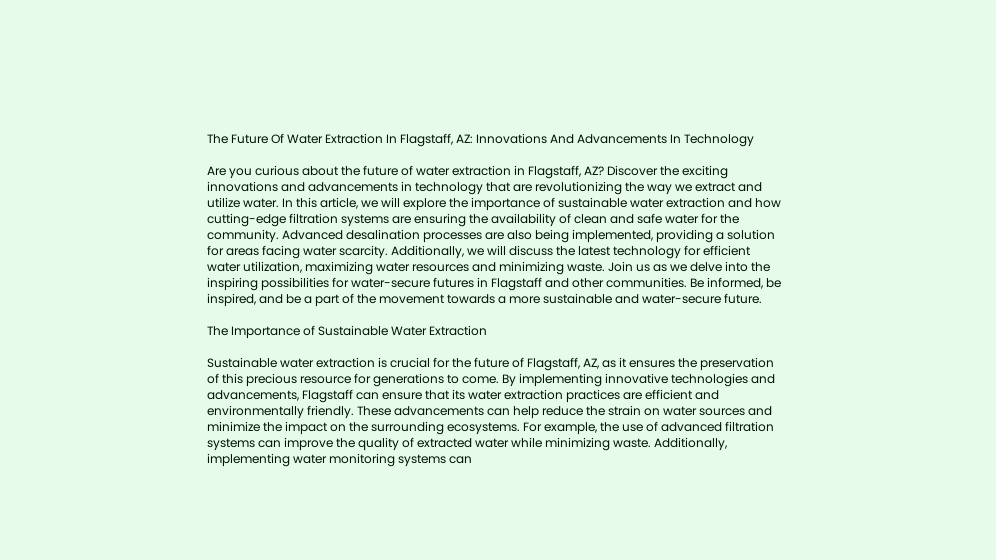The Future Of Water Extraction In Flagstaff, AZ: Innovations And Advancements In Technology

Are you curious about the future of water extraction in Flagstaff, AZ? Discover the exciting innovations and advancements in technology that are revolutionizing the way we extract and utilize water. In this article, we will explore the importance of sustainable water extraction and how cutting-edge filtration systems are ensuring the availability of clean and safe water for the community. Advanced desalination processes are also being implemented, providing a solution for areas facing water scarcity. Additionally, we will discuss the latest technology for efficient water utilization, maximizing water resources and minimizing waste. Join us as we delve into the inspiring possibilities for water-secure futures in Flagstaff and other communities. Be informed, be inspired, and be a part of the movement towards a more sustainable and water-secure future.

The Importance of Sustainable Water Extraction

Sustainable water extraction is crucial for the future of Flagstaff, AZ, as it ensures the preservation of this precious resource for generations to come. By implementing innovative technologies and advancements, Flagstaff can ensure that its water extraction practices are efficient and environmentally friendly. These advancements can help reduce the strain on water sources and minimize the impact on the surrounding ecosystems. For example, the use of advanced filtration systems can improve the quality of extracted water while minimizing waste. Additionally, implementing water monitoring systems can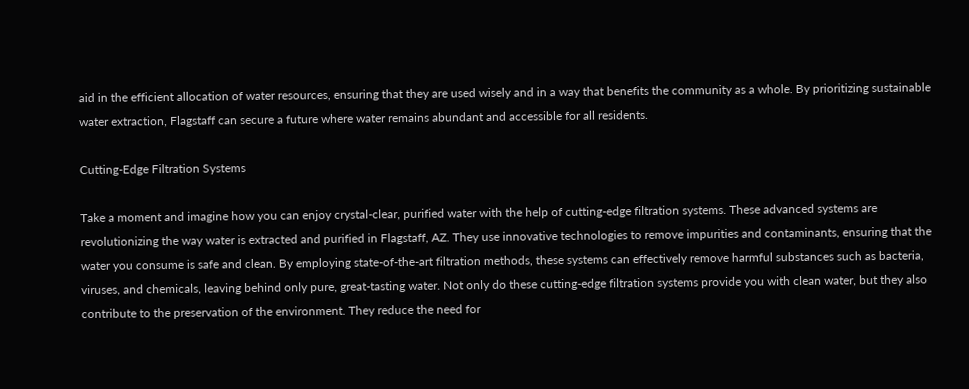aid in the efficient allocation of water resources, ensuring that they are used wisely and in a way that benefits the community as a whole. By prioritizing sustainable water extraction, Flagstaff can secure a future where water remains abundant and accessible for all residents.

Cutting-Edge Filtration Systems

Take a moment and imagine how you can enjoy crystal-clear, purified water with the help of cutting-edge filtration systems. These advanced systems are revolutionizing the way water is extracted and purified in Flagstaff, AZ. They use innovative technologies to remove impurities and contaminants, ensuring that the water you consume is safe and clean. By employing state-of-the-art filtration methods, these systems can effectively remove harmful substances such as bacteria, viruses, and chemicals, leaving behind only pure, great-tasting water. Not only do these cutting-edge filtration systems provide you with clean water, but they also contribute to the preservation of the environment. They reduce the need for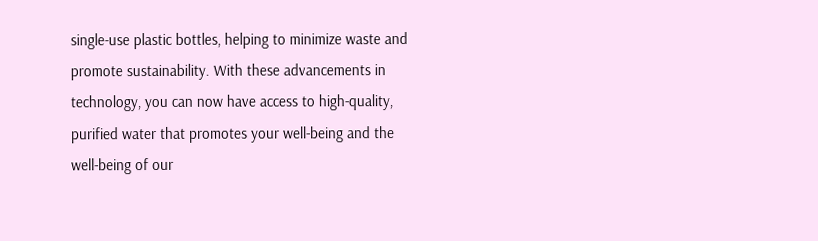single-use plastic bottles, helping to minimize waste and promote sustainability. With these advancements in technology, you can now have access to high-quality, purified water that promotes your well-being and the well-being of our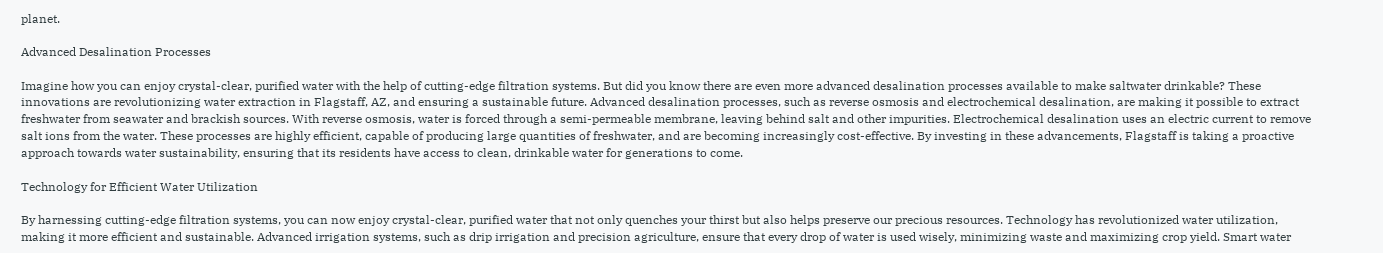planet.

Advanced Desalination Processes

Imagine how you can enjoy crystal-clear, purified water with the help of cutting-edge filtration systems. But did you know there are even more advanced desalination processes available to make saltwater drinkable? These innovations are revolutionizing water extraction in Flagstaff, AZ, and ensuring a sustainable future. Advanced desalination processes, such as reverse osmosis and electrochemical desalination, are making it possible to extract freshwater from seawater and brackish sources. With reverse osmosis, water is forced through a semi-permeable membrane, leaving behind salt and other impurities. Electrochemical desalination uses an electric current to remove salt ions from the water. These processes are highly efficient, capable of producing large quantities of freshwater, and are becoming increasingly cost-effective. By investing in these advancements, Flagstaff is taking a proactive approach towards water sustainability, ensuring that its residents have access to clean, drinkable water for generations to come.

Technology for Efficient Water Utilization

By harnessing cutting-edge filtration systems, you can now enjoy crystal-clear, purified water that not only quenches your thirst but also helps preserve our precious resources. Technology has revolutionized water utilization, making it more efficient and sustainable. Advanced irrigation systems, such as drip irrigation and precision agriculture, ensure that every drop of water is used wisely, minimizing waste and maximizing crop yield. Smart water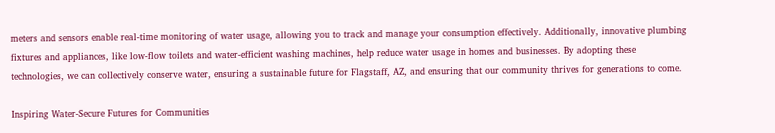meters and sensors enable real-time monitoring of water usage, allowing you to track and manage your consumption effectively. Additionally, innovative plumbing fixtures and appliances, like low-flow toilets and water-efficient washing machines, help reduce water usage in homes and businesses. By adopting these technologies, we can collectively conserve water, ensuring a sustainable future for Flagstaff, AZ, and ensuring that our community thrives for generations to come.

Inspiring Water-Secure Futures for Communities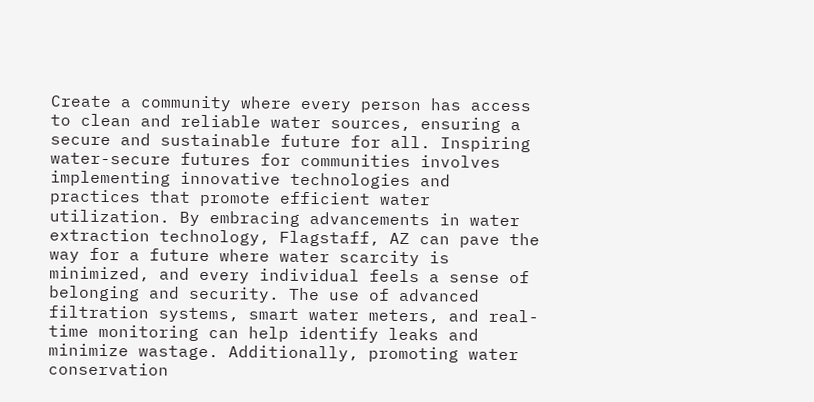Create a community where every person has access to clean and reliable water sources, ensuring a secure and sustainable future for all. Inspiring water-secure futures for communities involves implementing innovative technologies and practices that promote efficient water utilization. By embracing advancements in water extraction technology, Flagstaff, AZ can pave the way for a future where water scarcity is minimized, and every individual feels a sense of belonging and security. The use of advanced filtration systems, smart water meters, and real-time monitoring can help identify leaks and minimize wastage. Additionally, promoting water conservation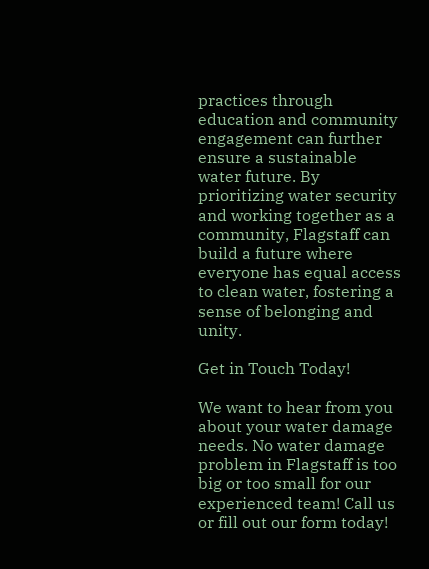practices through education and community engagement can further ensure a sustainable water future. By prioritizing water security and working together as a community, Flagstaff can build a future where everyone has equal access to clean water, fostering a sense of belonging and unity.

Get in Touch Today!

We want to hear from you about your water damage needs. No water damage problem in Flagstaff is too big or too small for our experienced team! Call us or fill out our form today!